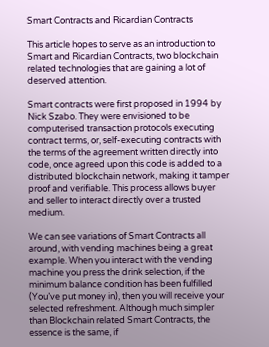Smart Contracts and Ricardian Contracts

This article hopes to serve as an introduction to Smart and Ricardian Contracts, two blockchain related technologies that are gaining a lot of deserved attention.

Smart contracts were first proposed in 1994 by Nick Szabo. They were envisioned to be computerised transaction protocols executing contract terms, or, self-executing contracts with the terms of the agreement written directly into code, once agreed upon this code is added to a distributed blockchain network, making it tamper proof and verifiable. This process allows buyer and seller to interact directly over a trusted medium.

We can see variations of Smart Contracts all around, with vending machines being a great example. When you interact with the vending machine you press the drink selection, if the minimum balance condition has been fulfilled (You’ve put money in), then you will receive your selected refreshment. Although much simpler than Blockchain related Smart Contracts, the essence is the same, if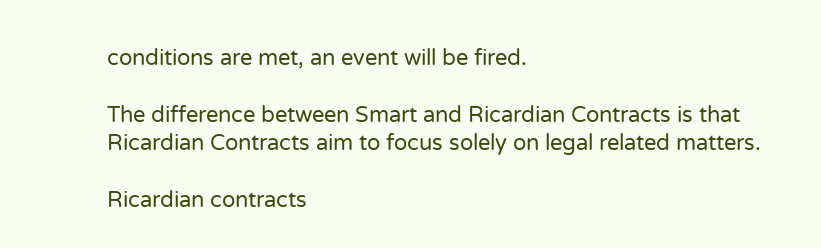conditions are met, an event will be fired.

The difference between Smart and Ricardian Contracts is that Ricardian Contracts aim to focus solely on legal related matters.

Ricardian contracts